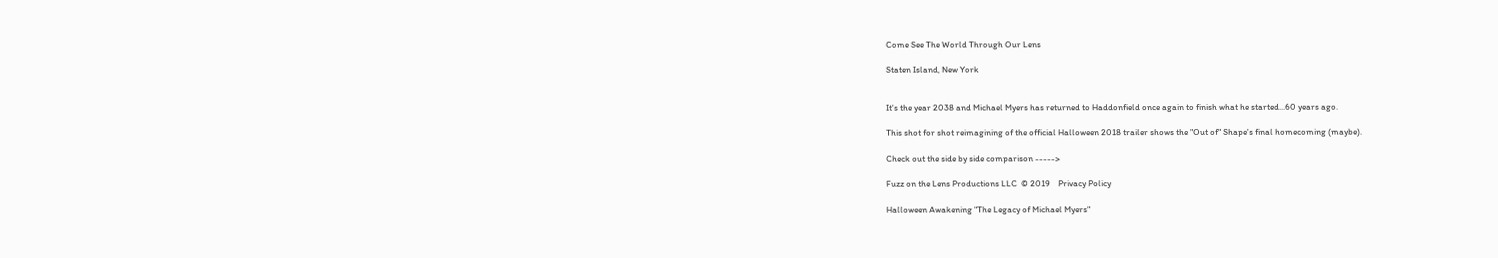Come See The World Through Our Lens

Staten Island, New York


It's the year 2038 and Michael Myers has returned to Haddonfield once again to finish what he started...60 years ago.

This shot for shot reimagining of the official Halloween 2018 trailer shows the "Out of" Shape's final homecoming (maybe).

Check out the side by side comparison ----->

Fuzz on the Lens Productions LLC  © 2019    Privacy Policy

Halloween Awakening "The Legacy of Michael Myers"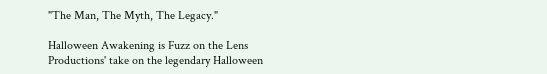"The Man, The Myth, The Legacy."

Halloween Awakening is Fuzz on the Lens Productions' take on the legendary Halloween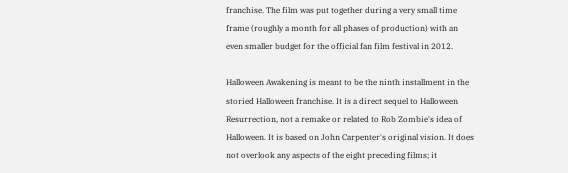franchise. The film was put together during a very small time frame (roughly a month for all phases of production) with an even smaller budget for the official fan film festival in 2012.

Halloween Awakening is meant to be the ninth installment in the storied Halloween franchise. It is a direct sequel to Halloween Resurrection, not a remake or related to Rob Zombie's idea of Halloween. It is based on John Carpenter's original vision. It does not overlook any aspects of the eight preceding films; it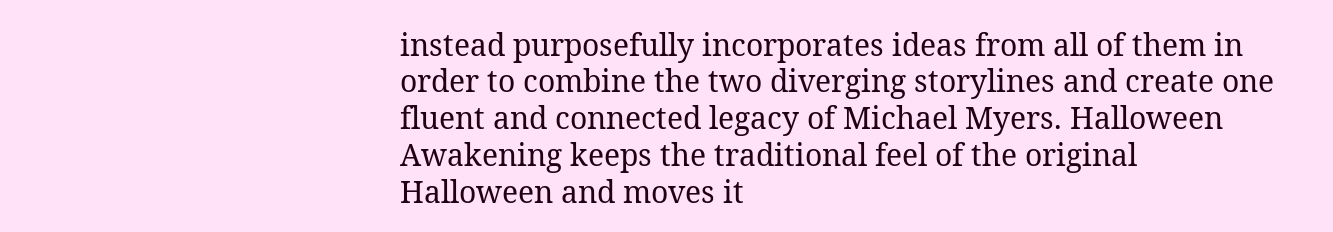instead purposefully incorporates ideas from all of them in order to combine the two diverging storylines and create one fluent and connected legacy of Michael Myers. Halloween Awakening keeps the traditional feel of the original Halloween and moves it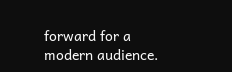forward for a modern audience.